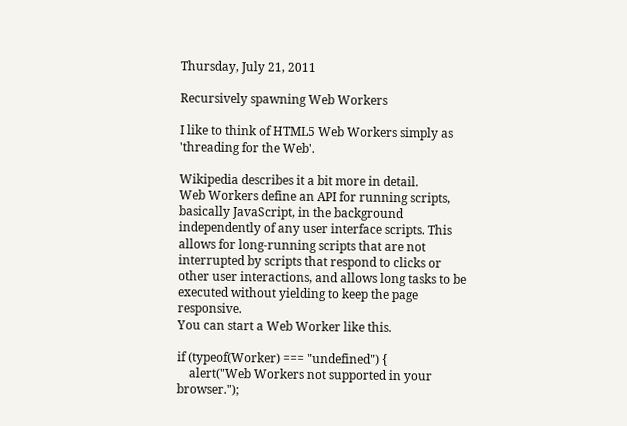Thursday, July 21, 2011

Recursively spawning Web Workers

I like to think of HTML5 Web Workers simply as 'threading for the Web'.

Wikipedia describes it a bit more in detail.
Web Workers define an API for running scripts, basically JavaScript, in the background independently of any user interface scripts. This allows for long-running scripts that are not interrupted by scripts that respond to clicks or other user interactions, and allows long tasks to be executed without yielding to keep the page responsive.
You can start a Web Worker like this.

if (typeof(Worker) === "undefined") {
    alert("Web Workers not supported in your browser.");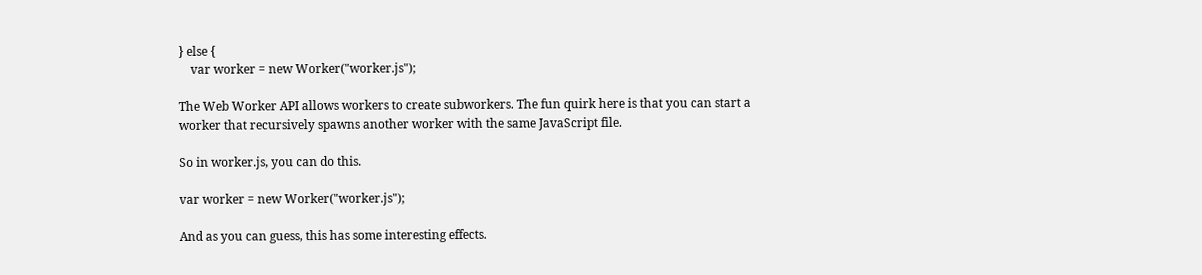} else {
    var worker = new Worker("worker.js");

The Web Worker API allows workers to create subworkers. The fun quirk here is that you can start a worker that recursively spawns another worker with the same JavaScript file.

So in worker.js, you can do this.

var worker = new Worker("worker.js");

And as you can guess, this has some interesting effects.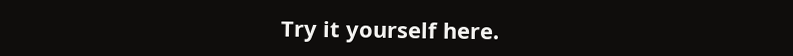Try it yourself here.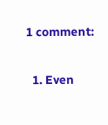1 comment:

  1. Even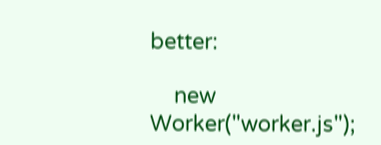better:

    new Worker("worker.js");